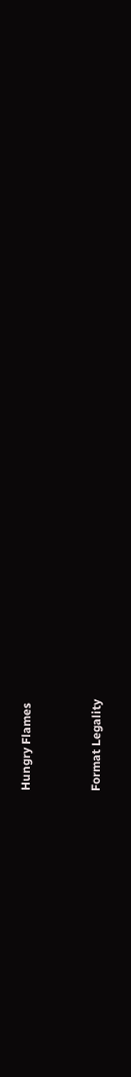Hungry Flames


Format Legality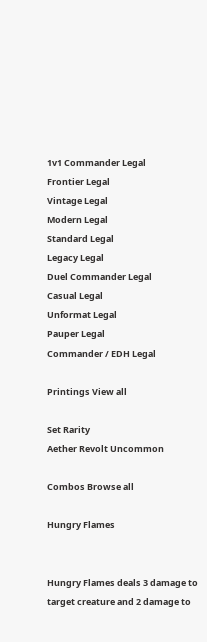1v1 Commander Legal
Frontier Legal
Vintage Legal
Modern Legal
Standard Legal
Legacy Legal
Duel Commander Legal
Casual Legal
Unformat Legal
Pauper Legal
Commander / EDH Legal

Printings View all

Set Rarity
Aether Revolt Uncommon

Combos Browse all

Hungry Flames


Hungry Flames deals 3 damage to target creature and 2 damage to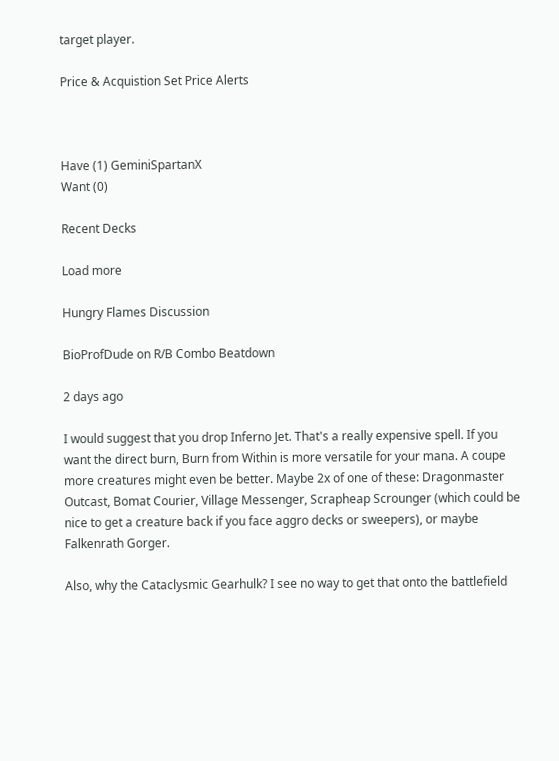target player.

Price & Acquistion Set Price Alerts



Have (1) GeminiSpartanX
Want (0)

Recent Decks

Load more

Hungry Flames Discussion

BioProfDude on R/B Combo Beatdown

2 days ago

I would suggest that you drop Inferno Jet. That's a really expensive spell. If you want the direct burn, Burn from Within is more versatile for your mana. A coupe more creatures might even be better. Maybe 2x of one of these: Dragonmaster Outcast, Bomat Courier, Village Messenger, Scrapheap Scrounger (which could be nice to get a creature back if you face aggro decks or sweepers), or maybe Falkenrath Gorger.

Also, why the Cataclysmic Gearhulk? I see no way to get that onto the battlefield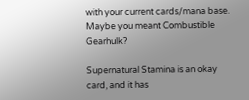with your current cards/mana base. Maybe you meant Combustible Gearhulk?

Supernatural Stamina is an okay card, and it has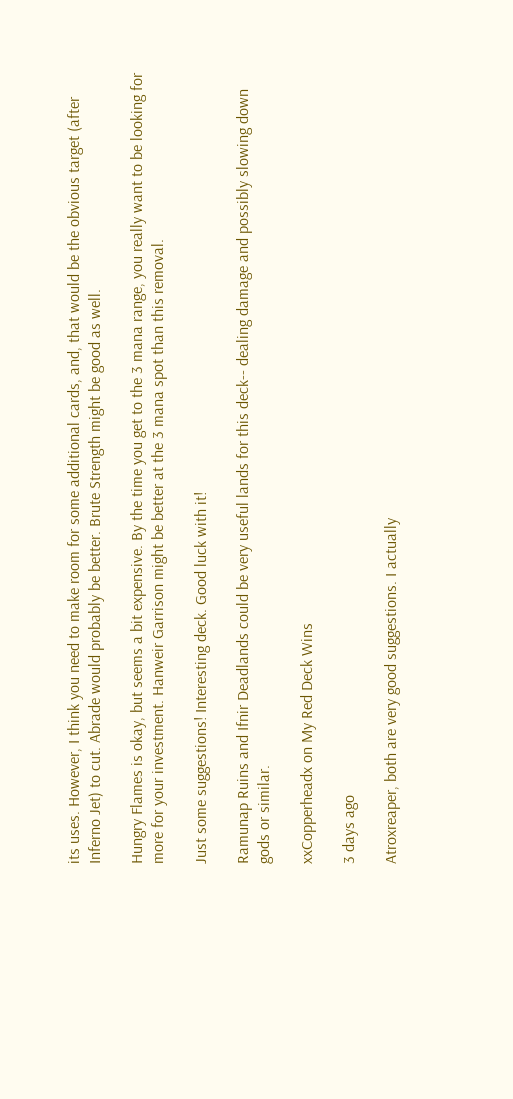its uses. However, I think you need to make room for some additional cards, and, that would be the obvious target (after Inferno Jet) to cut. Abrade would probably be better. Brute Strength might be good as well.

Hungry Flames is okay, but seems a bit expensive. By the time you get to the 3 mana range, you really want to be looking for more for your investment. Hanweir Garrison might be better at the 3 mana spot than this removal.

Just some suggestions! Interesting deck. Good luck with it!

Ramunap Ruins and Ifnir Deadlands could be very useful lands for this deck-- dealing damage and possibly slowing down gods or similar.

xxCopperheadx on My Red Deck Wins

3 days ago

Atroxreaper, both are very good suggestions. I actually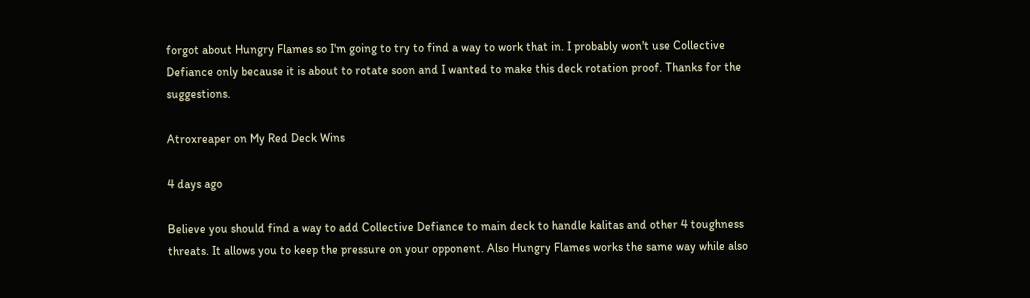forgot about Hungry Flames so I'm going to try to find a way to work that in. I probably won't use Collective Defiance only because it is about to rotate soon and I wanted to make this deck rotation proof. Thanks for the suggestions.

Atroxreaper on My Red Deck Wins

4 days ago

Believe you should find a way to add Collective Defiance to main deck to handle kalitas and other 4 toughness threats. It allows you to keep the pressure on your opponent. Also Hungry Flames works the same way while also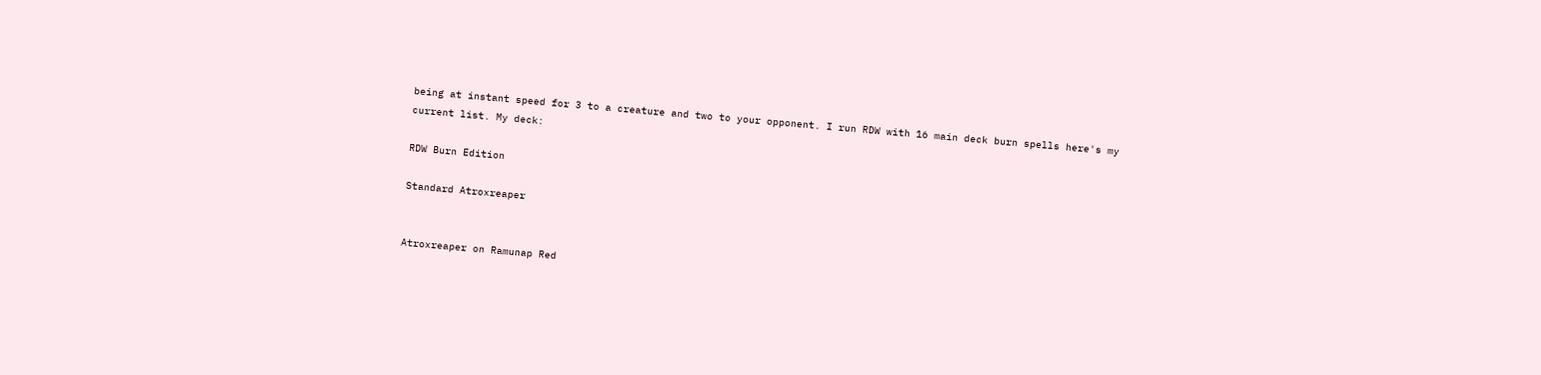being at instant speed for 3 to a creature and two to your opponent. I run RDW with 16 main deck burn spells here's my current list. My deck:

RDW Burn Edition

Standard Atroxreaper


Atroxreaper on Ramunap Red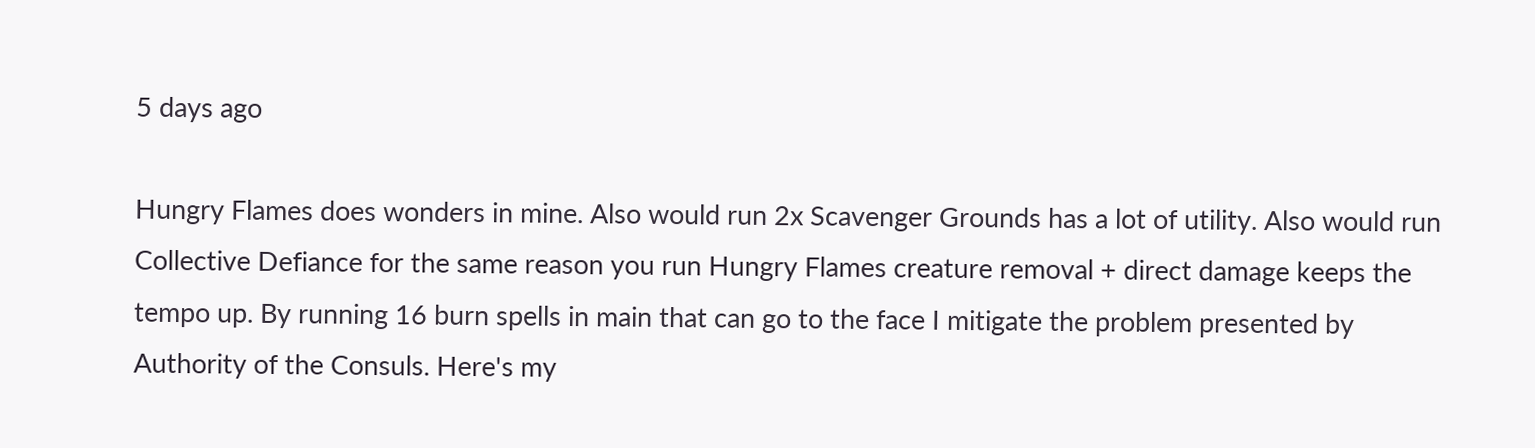5 days ago

Hungry Flames does wonders in mine. Also would run 2x Scavenger Grounds has a lot of utility. Also would run Collective Defiance for the same reason you run Hungry Flames creature removal + direct damage keeps the tempo up. By running 16 burn spells in main that can go to the face I mitigate the problem presented by Authority of the Consuls. Here's my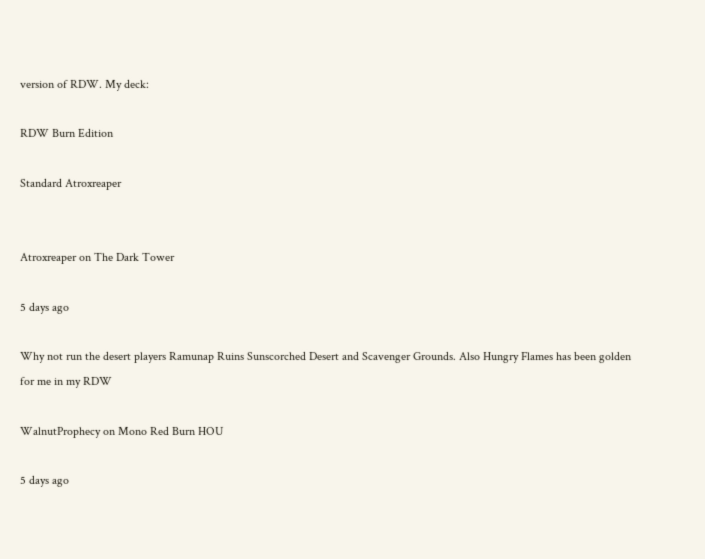version of RDW. My deck:

RDW Burn Edition

Standard Atroxreaper


Atroxreaper on The Dark Tower

5 days ago

Why not run the desert players Ramunap Ruins Sunscorched Desert and Scavenger Grounds. Also Hungry Flames has been golden for me in my RDW

WalnutProphecy on Mono Red Burn HOU

5 days ago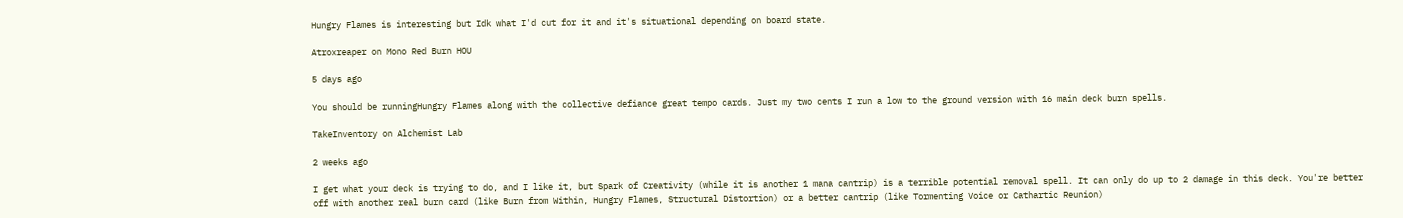Hungry Flames is interesting but Idk what I'd cut for it and it's situational depending on board state.

Atroxreaper on Mono Red Burn HOU

5 days ago

You should be runningHungry Flames along with the collective defiance great tempo cards. Just my two cents I run a low to the ground version with 16 main deck burn spells.

TakeInventory on Alchemist Lab

2 weeks ago

I get what your deck is trying to do, and I like it, but Spark of Creativity (while it is another 1 mana cantrip) is a terrible potential removal spell. It can only do up to 2 damage in this deck. You're better off with another real burn card (like Burn from Within, Hungry Flames, Structural Distortion) or a better cantrip (like Tormenting Voice or Cathartic Reunion)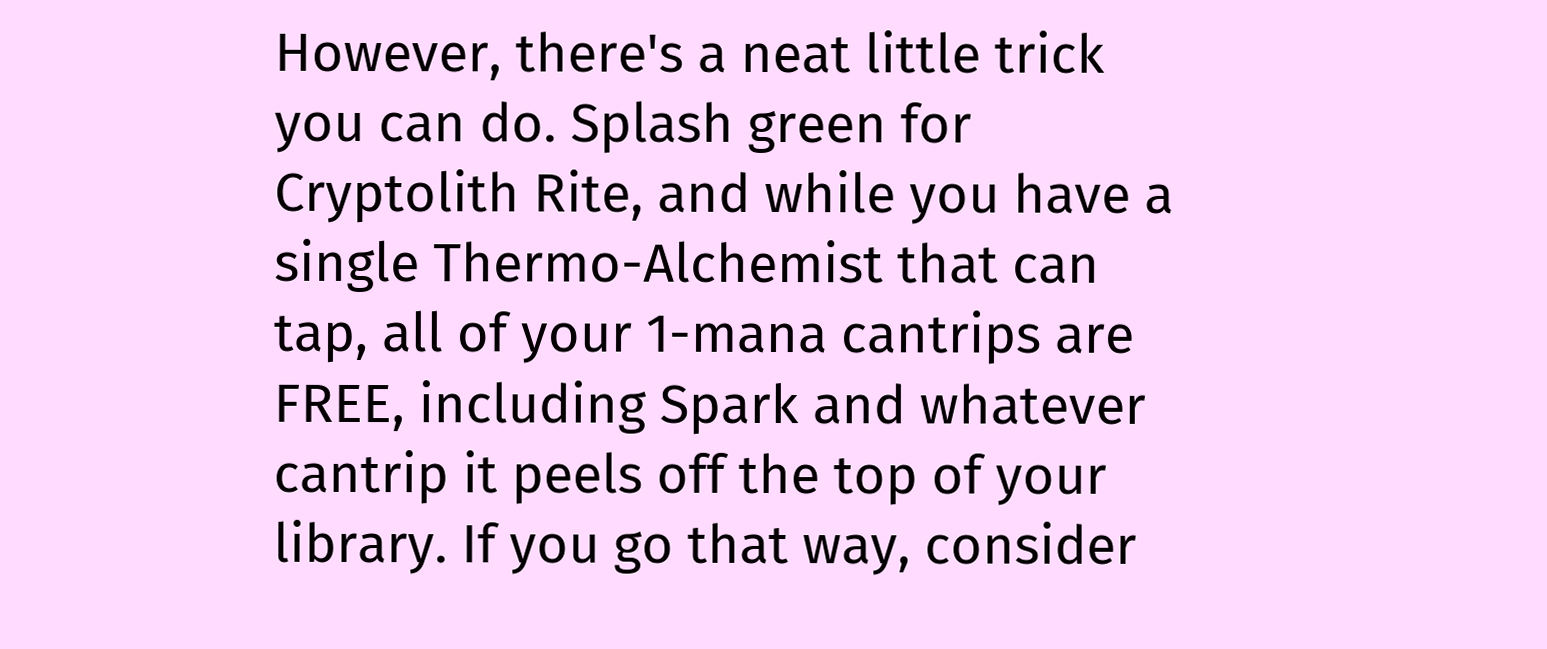However, there's a neat little trick you can do. Splash green for Cryptolith Rite, and while you have a single Thermo-Alchemist that can tap, all of your 1-mana cantrips are FREE, including Spark and whatever cantrip it peels off the top of your library. If you go that way, consider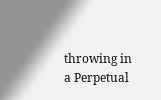throwing in a Perpetual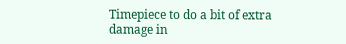Timepiece to do a bit of extra damage in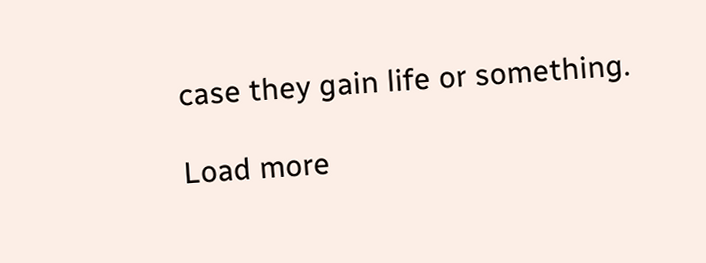case they gain life or something.

Load more